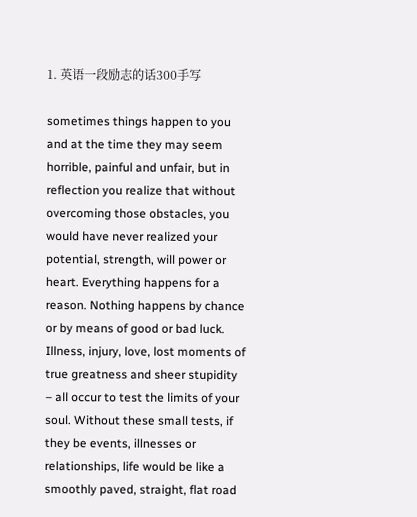1. 英语一段励志的话300手写

sometimes things happen to you and at the time they may seem horrible, painful and unfair, but in reflection you realize that without overcoming those obstacles, you would have never realized your potential, strength, will power or heart. Everything happens for a reason. Nothing happens by chance or by means of good or bad luck. Illness, injury, love, lost moments of true greatness and sheer stupidity – all occur to test the limits of your soul. Without these small tests, if they be events, illnesses or relationships, life would be like a smoothly paved, straight, flat road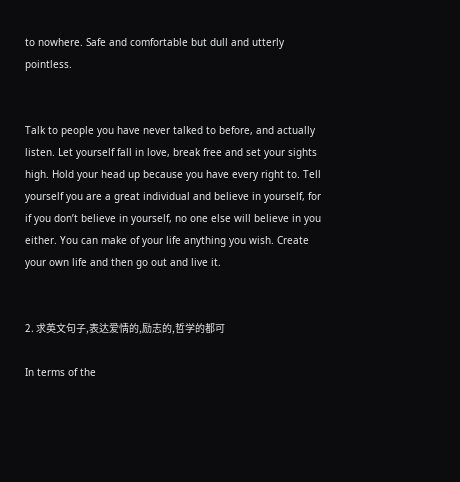to nowhere. Safe and comfortable but dull and utterly pointless.


Talk to people you have never talked to before, and actually listen. Let yourself fall in love, break free and set your sights high. Hold your head up because you have every right to. Tell yourself you are a great individual and believe in yourself, for if you don’t believe in yourself, no one else will believe in you either. You can make of your life anything you wish. Create your own life and then go out and live it.


2. 求英文句子,表达爱情的,励志的,哲学的都可

In terms of the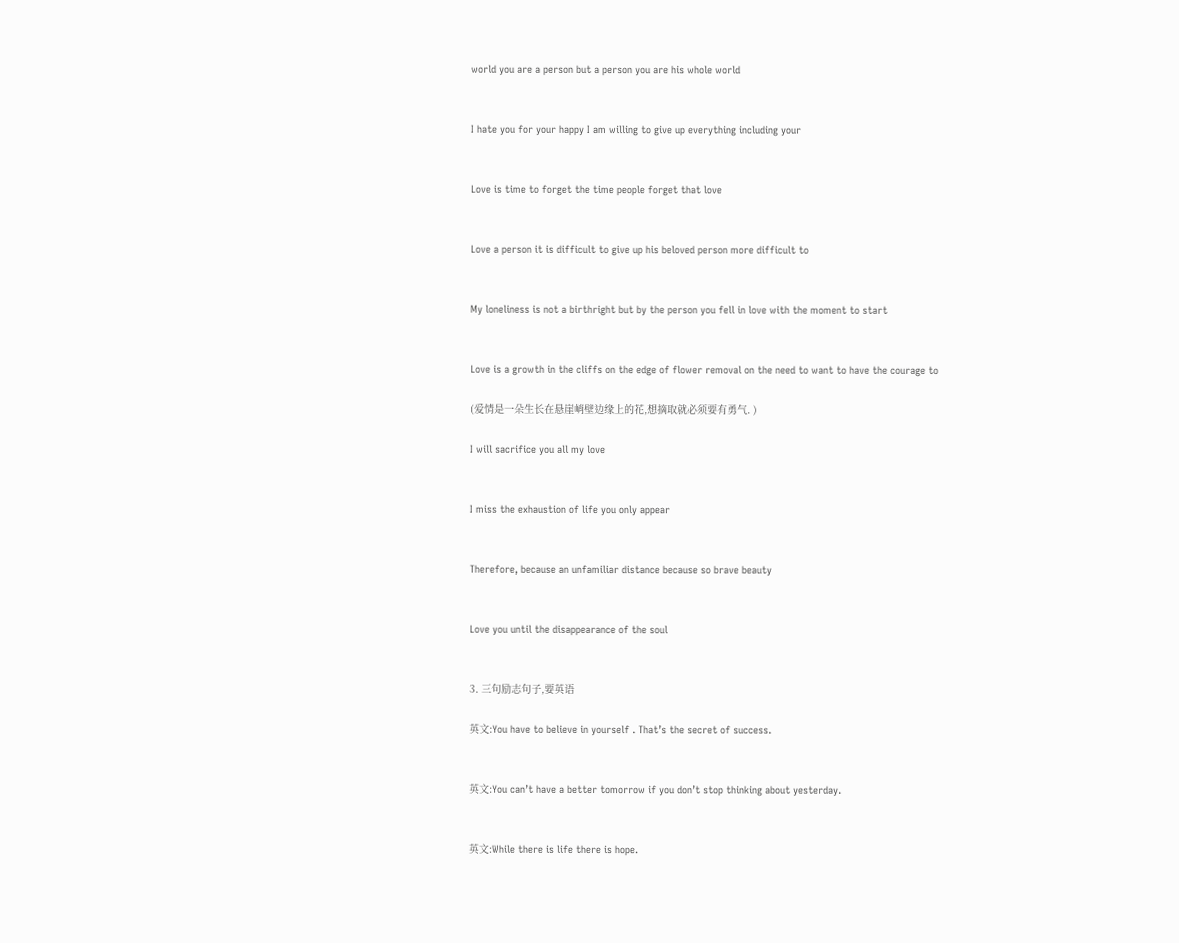world you are a person but a person you are his whole world


I hate you for your happy I am willing to give up everything including your


Love is time to forget the time people forget that love


Love a person it is difficult to give up his beloved person more difficult to


My loneliness is not a birthright but by the person you fell in love with the moment to start


Love is a growth in the cliffs on the edge of flower removal on the need to want to have the courage to

(爱情是一朵生长在悬崖峭壁边缘上的花,想摘取就必须要有勇气. )

I will sacrifice you all my love


I miss the exhaustion of life you only appear


Therefore, because an unfamiliar distance because so brave beauty


Love you until the disappearance of the soul


3. 三句励志句子,要英语

英文:You have to believe in yourself . That’s the secret of success.


英文:You can’t have a better tomorrow if you don’t stop thinking about yesterday.


英文:While there is life there is hope.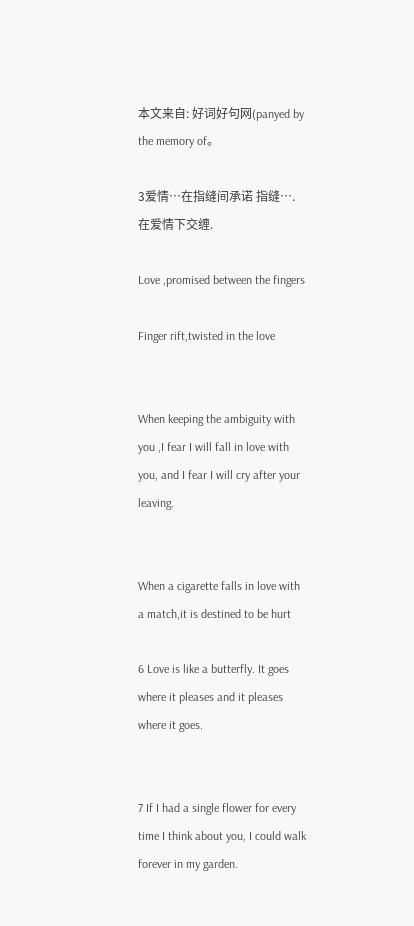本文来自: 好词好句网(panyed by the memory of。

3爱情…在指缝间承诺 指缝….在爱情下交缠.

Love ,promised between the fingers

Finger rift,twisted in the love


When keeping the ambiguity with you ,I fear I will fall in love with you, and I fear I will cry after your leaving.


When a cigarette falls in love with a match,it is destined to be hurt

6 Love is like a butterfly. It goes where it pleases and it pleases where it goes.


7 If I had a single flower for every time I think about you, I could walk forever in my garden.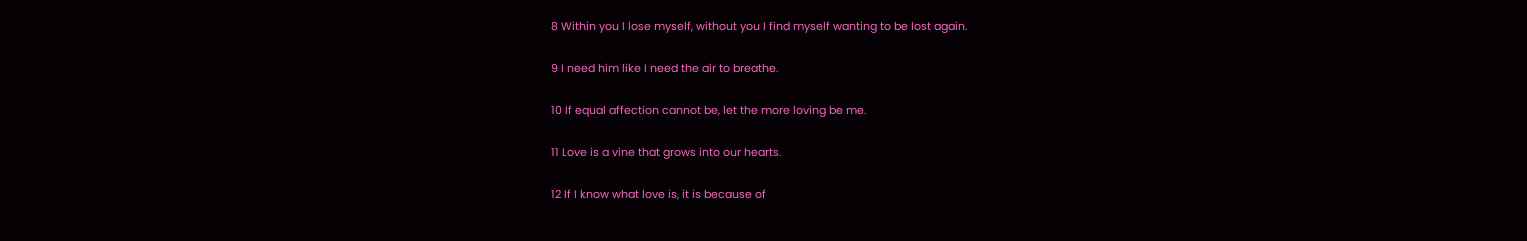8 Within you I lose myself, without you I find myself wanting to be lost again.


9 I need him like I need the air to breathe.


10 If equal affection cannot be, let the more loving be me.


11 Love is a vine that grows into our hearts.


12 If I know what love is, it is because of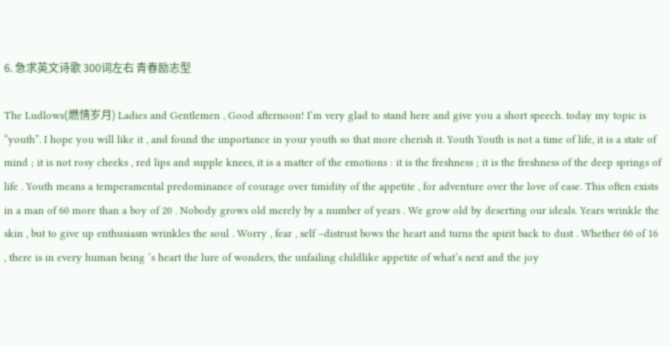6. 急求英文诗歌 300词左右 青春励志型

The Ludlows(燃情岁月) Ladies and Gentlemen , Good afternoon! I’m very glad to stand here and give you a short speech. today my topic is “youth”. I hope you will like it , and found the importance in your youth so that more cherish it. Youth Youth is not a time of life, it is a state of mind ; it is not rosy cheeks , red lips and supple knees, it is a matter of the emotions : it is the freshness ; it is the freshness of the deep springs of life . Youth means a temperamental predominance of courage over timidity of the appetite , for adventure over the love of ease. This often exists in a man of 60 more than a boy of 20 . Nobody grows old merely by a number of years . We grow old by deserting our ideals. Years wrinkle the skin , but to give up enthusiasm wrinkles the soul . Worry , fear , self –distrust bows the heart and turns the spirit back to dust . Whether 60 of 16 , there is in every human being ‘s heart the lure of wonders, the unfailing childlike appetite of what’s next and the joy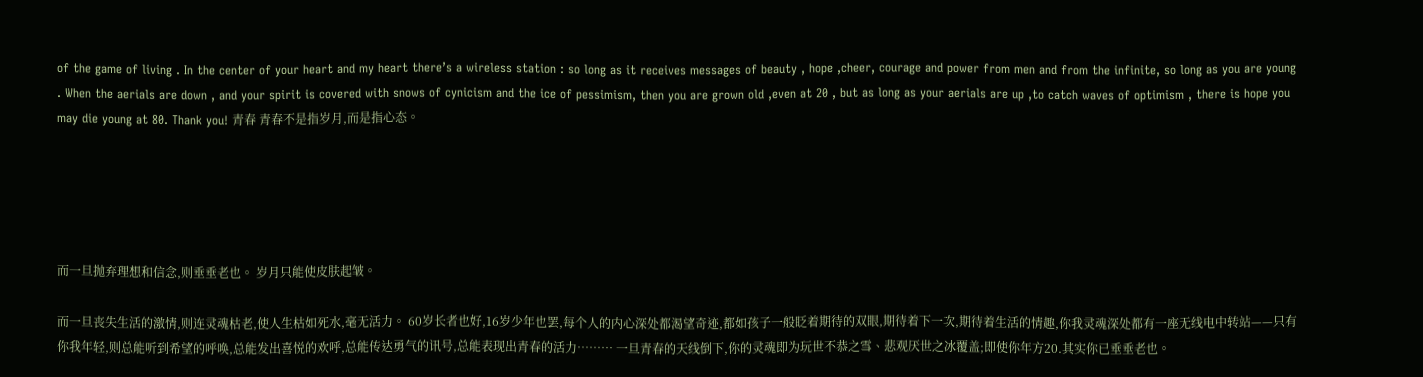of the game of living . In the center of your heart and my heart there’s a wireless station : so long as it receives messages of beauty , hope ,cheer, courage and power from men and from the infinite, so long as you are young . When the aerials are down , and your spirit is covered with snows of cynicism and the ice of pessimism, then you are grown old ,even at 20 , but as long as your aerials are up ,to catch waves of optimism , there is hope you may die young at 80. Thank you! 青春 青春不是指岁月,而是指心态。





而一旦抛弃理想和信念,则垂垂老也。 岁月只能使皮肤起皱。

而一旦丧失生活的激情,则连灵魂枯老,使人生枯如死水,毫无活力。 60岁长者也好,16岁少年也罢,每个人的内心深处都渴望奇迹,都如孩子一般眨着期待的双眼,期待着下一次,期待着生活的情趣,你我灵魂深处都有一座无线电中转站——只有你我年轻,则总能听到希望的呼唤,总能发出喜悦的欢呼,总能传达勇气的讯号,总能表现出青春的活力……… 一旦青春的天线倒下,你的灵魂即为玩世不恭之雪、悲观厌世之冰覆盖;即使你年方20.其实你已垂垂老也。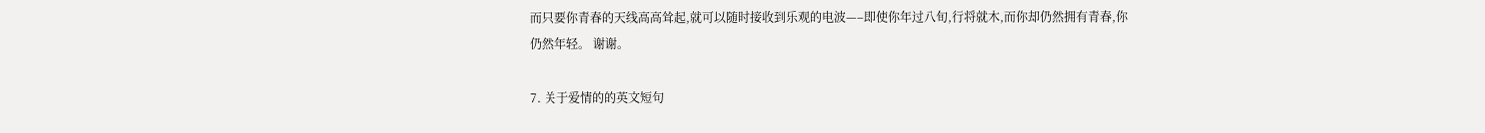而只要你青春的天线高高耸起,就可以随时接收到乐观的电波—–即使你年过八旬,行将就木,而你却仍然拥有青春,你仍然年轻。 谢谢。

7. 关于爱情的的英文短句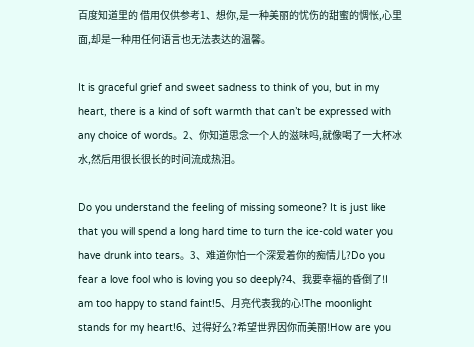百度知道里的 借用仅供参考1、想你,是一种美丽的忧伤的甜蜜的惆怅,心里面,却是一种用任何语言也无法表达的温馨。

It is graceful grief and sweet sadness to think of you, but in my heart, there is a kind of soft warmth that can’t be expressed with any choice of words。2、你知道思念一个人的滋味吗,就像喝了一大杯冰水,然后用很长很长的时间流成热泪。

Do you understand the feeling of missing someone? It is just like that you will spend a long hard time to turn the ice-cold water you have drunk into tears。3、难道你怕一个深爱着你的痴情儿?Do you fear a love fool who is loving you so deeply?4、我要幸福的昏倒了!I am too happy to stand faint!5、月亮代表我的心!The moonlight stands for my heart!6、过得好么?希望世界因你而美丽!How are you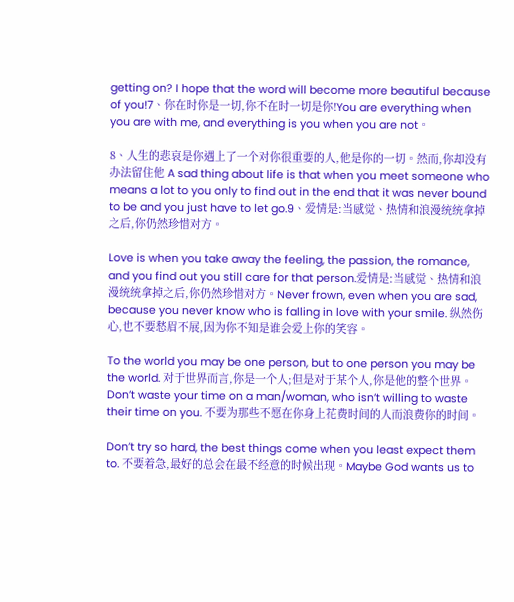getting on? I hope that the word will become more beautiful because of you!7、你在时你是一切,你不在时一切是你!You are everything when you are with me, and everything is you when you are not。

8、人生的悲哀是你遇上了一个对你很重要的人,他是你的一切。然而,你却没有办法留住他 A sad thing about life is that when you meet someone who means a lot to you only to find out in the end that it was never bound to be and you just have to let go.9、爱情是:当感觉、热情和浪漫统统拿掉之后,你仍然珍惜对方。

Love is when you take away the feeling, the passion, the romance, and you find out you still care for that person.爱情是:当感觉、热情和浪漫统统拿掉之后,你仍然珍惜对方。Never frown, even when you are sad, because you never know who is falling in love with your smile. 纵然伤心,也不要愁眉不展,因为你不知是谁会爱上你的笑容。

To the world you may be one person, but to one person you may be the world. 对于世界而言,你是一个人;但是对于某个人,你是他的整个世界。Don’t waste your time on a man/woman, who isn’t willing to waste their time on you. 不要为那些不愿在你身上花费时间的人而浪费你的时间。

Don’t try so hard, the best things come when you least expect them to. 不要着急,最好的总会在最不经意的时候出现。Maybe God wants us to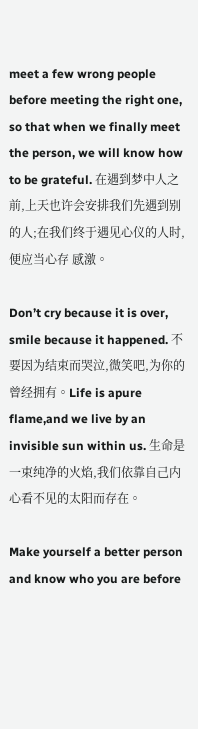meet a few wrong people before meeting the right one, so that when we finally meet the person, we will know how to be grateful. 在遇到梦中人之前,上天也许会安排我们先遇到别的人;在我们终于遇见心仪的人时,便应当心存 感激。

Don’t cry because it is over, smile because it happened. 不要因为结束而哭泣,微笑吧,为你的曾经拥有。Life is apure flame,and we live by an invisible sun within us. 生命是一束纯净的火焰,我们依靠自己内心看不见的太阳而存在。

Make yourself a better person and know who you are before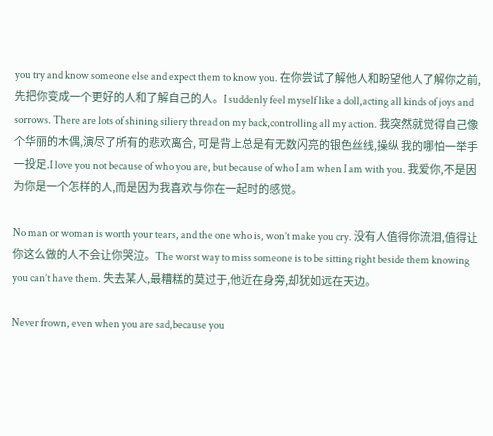you try and know someone else and expect them to know you. 在你尝试了解他人和盼望他人了解你之前,先把你变成一个更好的人和了解自己的人。I suddenly feel myself like a doll,acting all kinds of joys and sorrows. There are lots of shining siliery thread on my back,controlling all my action. 我突然就觉得自己像个华丽的木偶,演尽了所有的悲欢离合, 可是背上总是有无数闪亮的银色丝线,操纵 我的哪怕一举手一投足.I love you not because of who you are, but because of who I am when I am with you. 我爱你,不是因为你是一个怎样的人,而是因为我喜欢与你在一起时的感觉。

No man or woman is worth your tears, and the one who is, won’t make you cry. 没有人值得你流泪,值得让你这么做的人不会让你哭泣。The worst way to miss someone is to be sitting right beside them knowing you can’t have them. 失去某人,最糟糕的莫过于,他近在身旁,却犹如远在天边。

Never frown, even when you are sad,because you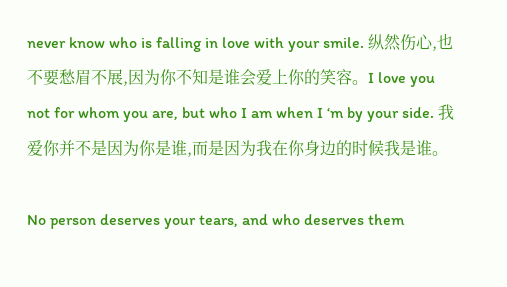never know who is falling in love with your smile. 纵然伤心,也不要愁眉不展,因为你不知是谁会爱上你的笑容。I love you not for whom you are, but who I am when I ‘m by your side. 我爱你并不是因为你是谁,而是因为我在你身边的时候我是谁。

No person deserves your tears, and who deserves them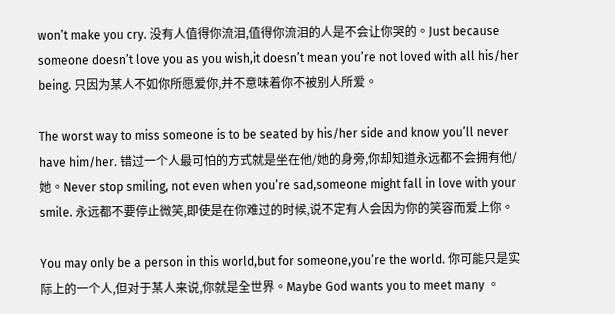won’t make you cry. 没有人值得你流泪,值得你流泪的人是不会让你哭的。Just because someone doesn’t love you as you wish,it doesn’t mean you’re not loved with all his/her being. 只因为某人不如你所愿爱你,并不意味着你不被别人所爱。

The worst way to miss someone is to be seated by his/her side and know you’ll never have him/her. 错过一个人最可怕的方式就是坐在他/她的身旁,你却知道永远都不会拥有他/她。Never stop smiling, not even when you’re sad,someone might fall in love with your smile. 永远都不要停止微笑,即使是在你难过的时候,说不定有人会因为你的笑容而爱上你。

You may only be a person in this world,but for someone,you’re the world. 你可能只是实际上的一个人,但对于某人来说,你就是全世界。Maybe God wants you to meet many 。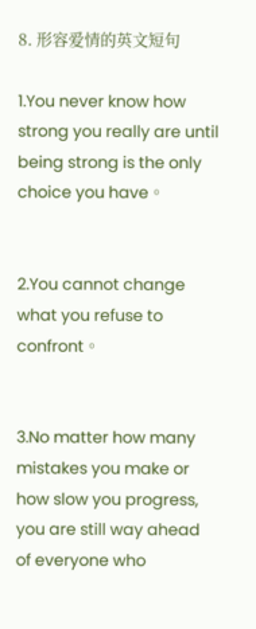8. 形容爱情的英文短句

1.You never know how strong you really are until being strong is the only choice you have。


2.You cannot change what you refuse to confront。


3.No matter how many mistakes you make or how slow you progress, you are still way ahead of everyone who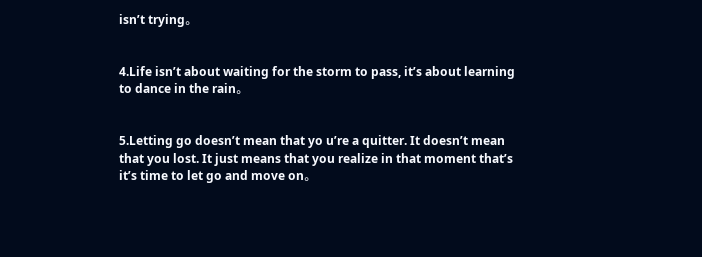isn’t trying。


4.Life isn’t about waiting for the storm to pass, it’s about learning to dance in the rain。


5.Letting go doesn’t mean that yo u’re a quitter. It doesn’t mean that you lost. It just means that you realize in that moment that’s it’s time to let go and move on。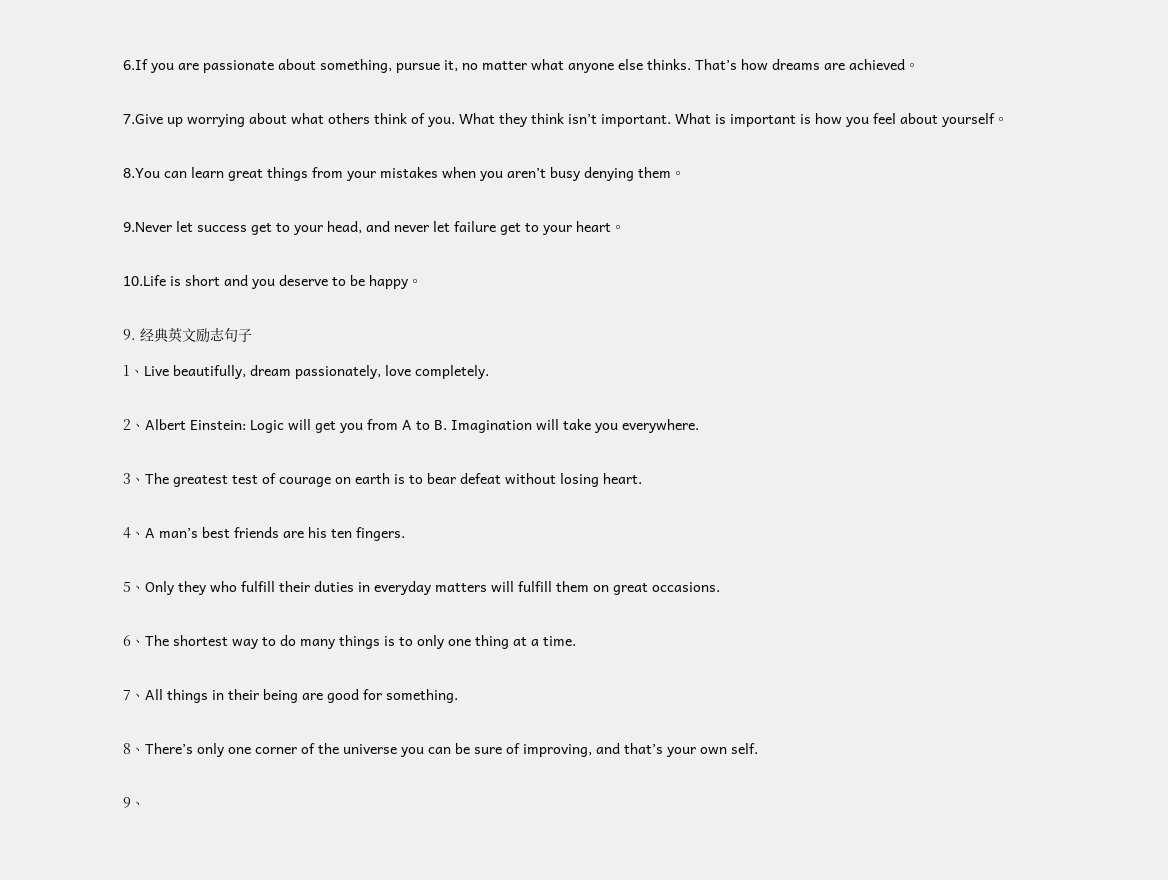6.If you are passionate about something, pursue it, no matter what anyone else thinks. That’s how dreams are achieved。


7.Give up worrying about what others think of you. What they think isn’t important. What is important is how you feel about yourself。


8.You can learn great things from your mistakes when you aren’t busy denying them。


9.Never let success get to your head, and never let failure get to your heart。


10.Life is short and you deserve to be happy。


9. 经典英文励志句子

1、Live beautifully, dream passionately, love completely.


2、Albert Einstein: Logic will get you from A to B. Imagination will take you everywhere.


3、The greatest test of courage on earth is to bear defeat without losing heart.


4、A man’s best friends are his ten fingers.


5、Only they who fulfill their duties in everyday matters will fulfill them on great occasions.


6、The shortest way to do many things is to only one thing at a time.


7、All things in their being are good for something.


8、There’s only one corner of the universe you can be sure of improving, and that’s your own self.


9、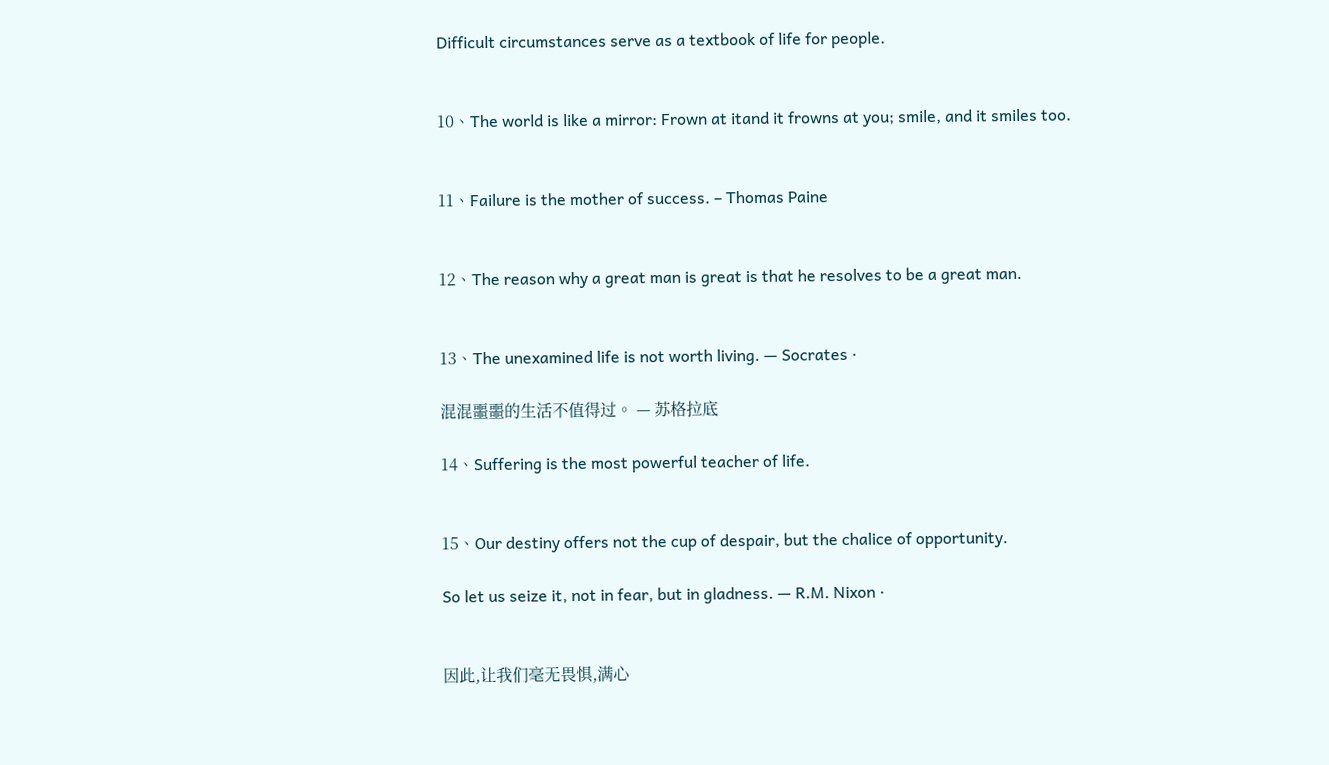Difficult circumstances serve as a textbook of life for people.


10、The world is like a mirror: Frown at itand it frowns at you; smile, and it smiles too.


11、Failure is the mother of success. – Thomas Paine


12、The reason why a great man is great is that he resolves to be a great man.


13、The unexamined life is not worth living. — Socrates ·

混混噩噩的生活不值得过。 — 苏格拉底

14、Suffering is the most powerful teacher of life.


15、Our destiny offers not the cup of despair, but the chalice of opportunity.

So let us seize it, not in fear, but in gladness. — R.M. Nixon ·


因此,让我们毫无畏惧,满心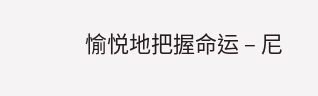愉悦地把握命运 – 尼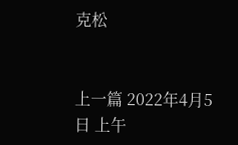克松


上一篇 2022年4月5日 上午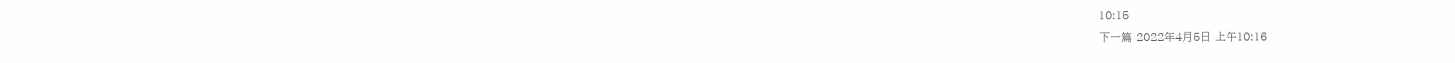10:15
下一篇 2022年4月5日 上午10:16